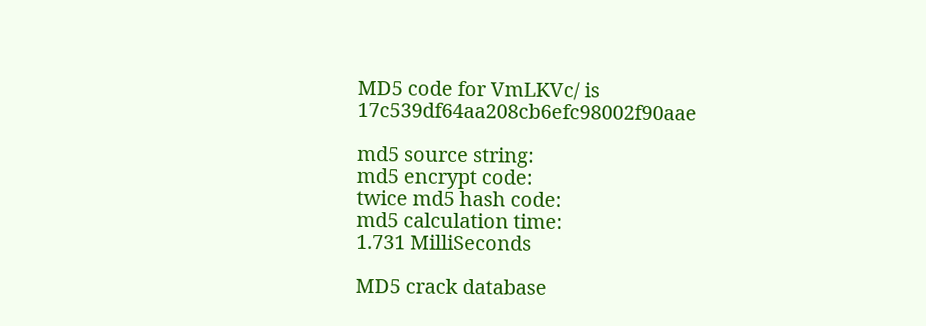MD5 code for VmLKVc/ is 17c539df64aa208cb6efc98002f90aae

md5 source string:
md5 encrypt code:
twice md5 hash code:
md5 calculation time:
1.731 MilliSeconds

MD5 crack database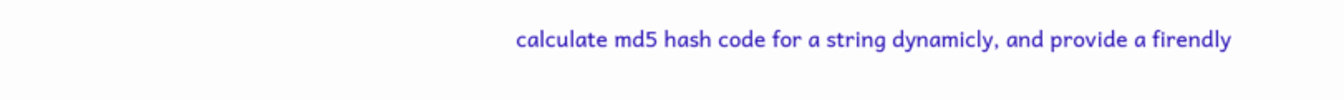calculate md5 hash code for a string dynamicly, and provide a firendly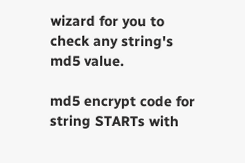wizard for you to check any string's md5 value.

md5 encrypt code for string STARTs with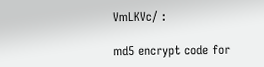VmLKVc/ :

md5 encrypt code for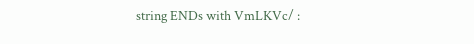string ENDs with VmLKVc/ :